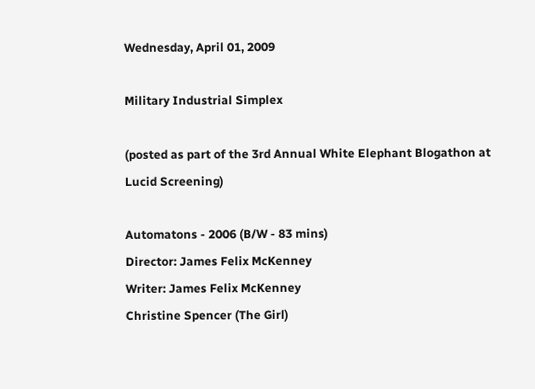Wednesday, April 01, 2009

Military Industrial Simplex

(posted as part of the 3rd Annual White Elephant Blogathon at Lucid Screening)

Automatons - 2006 (B/W - 83 mins)
Director: James Felix McKenney
Writer: James Felix McKenney
Christine Spencer (The Girl)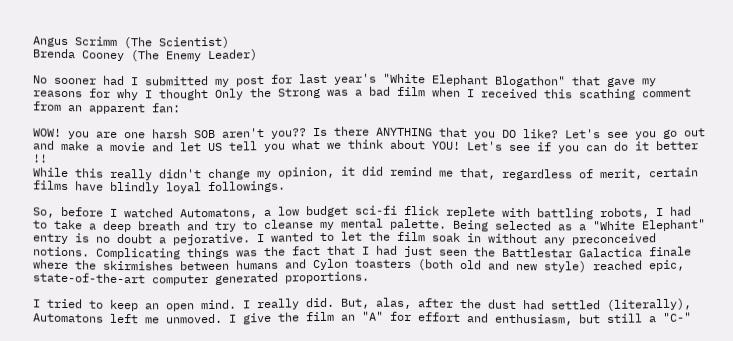Angus Scrimm (The Scientist)
Brenda Cooney (The Enemy Leader)

No sooner had I submitted my post for last year's "White Elephant Blogathon" that gave my reasons for why I thought Only the Strong was a bad film when I received this scathing comment from an apparent fan:

WOW! you are one harsh SOB aren't you?? Is there ANYTHING that you DO like? Let's see you go out and make a movie and let US tell you what we think about YOU! Let's see if you can do it better !!
While this really didn't change my opinion, it did remind me that, regardless of merit, certain films have blindly loyal followings.

So, before I watched Automatons, a low budget sci-fi flick replete with battling robots, I had to take a deep breath and try to cleanse my mental palette. Being selected as a "White Elephant" entry is no doubt a pejorative. I wanted to let the film soak in without any preconceived notions. Complicating things was the fact that I had just seen the Battlestar Galactica finale where the skirmishes between humans and Cylon toasters (both old and new style) reached epic, state-of-the-art computer generated proportions.

I tried to keep an open mind. I really did. But, alas, after the dust had settled (literally), Automatons left me unmoved. I give the film an "A" for effort and enthusiasm, but still a "C-"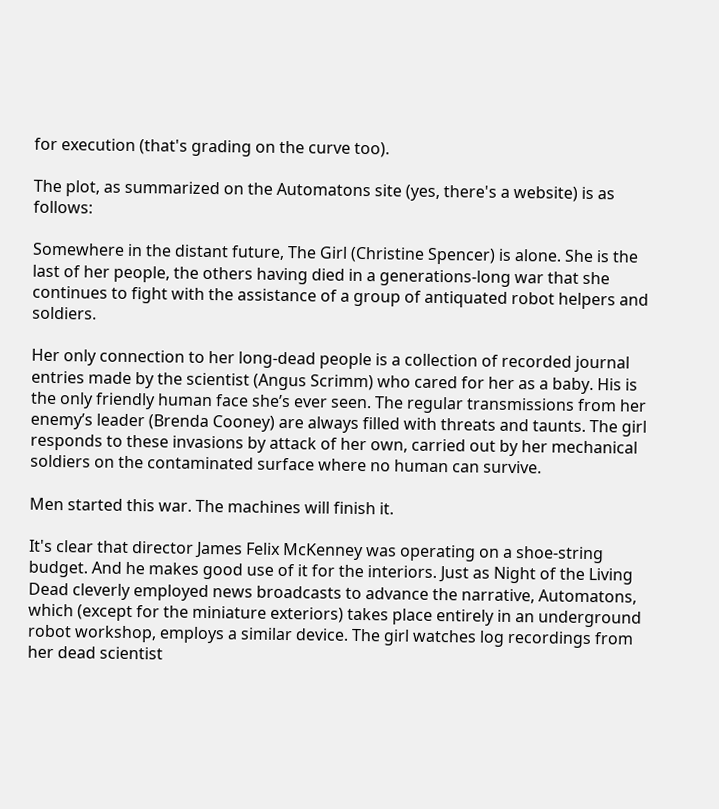for execution (that's grading on the curve too).

The plot, as summarized on the Automatons site (yes, there's a website) is as follows:

Somewhere in the distant future, The Girl (Christine Spencer) is alone. She is the last of her people, the others having died in a generations-long war that she continues to fight with the assistance of a group of antiquated robot helpers and soldiers.

Her only connection to her long-dead people is a collection of recorded journal entries made by the scientist (Angus Scrimm) who cared for her as a baby. His is the only friendly human face she’s ever seen. The regular transmissions from her
enemy’s leader (Brenda Cooney) are always filled with threats and taunts. The girl responds to these invasions by attack of her own, carried out by her mechanical soldiers on the contaminated surface where no human can survive.

Men started this war. The machines will finish it.

It's clear that director James Felix McKenney was operating on a shoe-string budget. And he makes good use of it for the interiors. Just as Night of the Living Dead cleverly employed news broadcasts to advance the narrative, Automatons, which (except for the miniature exteriors) takes place entirely in an underground robot workshop, employs a similar device. The girl watches log recordings from her dead scientist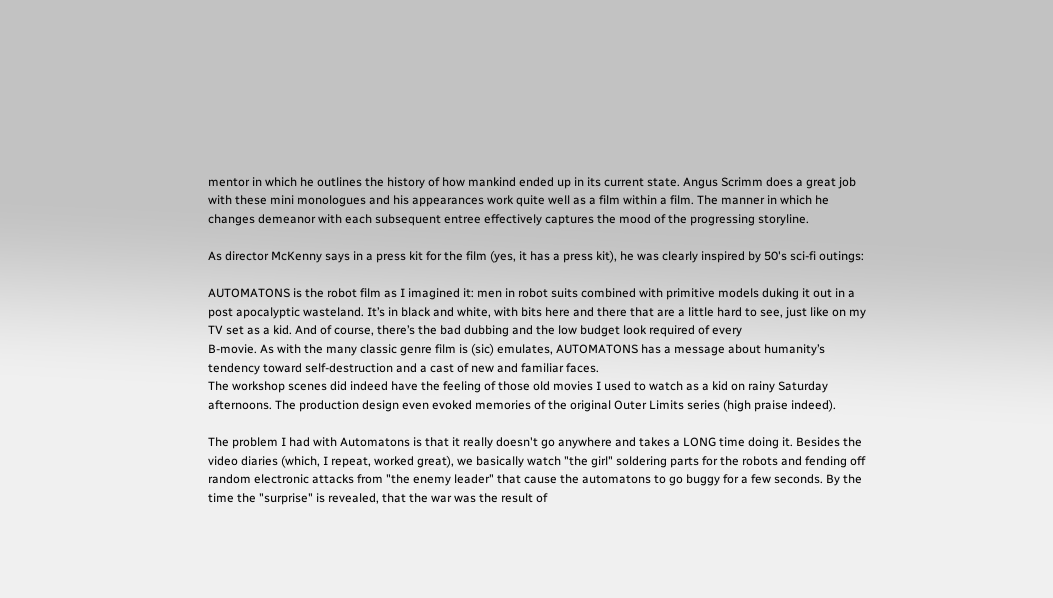mentor in which he outlines the history of how mankind ended up in its current state. Angus Scrimm does a great job with these mini monologues and his appearances work quite well as a film within a film. The manner in which he changes demeanor with each subsequent entree effectively captures the mood of the progressing storyline.

As director McKenny says in a press kit for the film (yes, it has a press kit), he was clearly inspired by 50's sci-fi outings:

AUTOMATONS is the robot film as I imagined it: men in robot suits combined with primitive models duking it out in a post apocalyptic wasteland. It’s in black and white, with bits here and there that are a little hard to see, just like on my TV set as a kid. And of course, there’s the bad dubbing and the low budget look required of every
B-movie. As with the many classic genre film is (sic) emulates, AUTOMATONS has a message about humanity’s tendency toward self-destruction and a cast of new and familiar faces.
The workshop scenes did indeed have the feeling of those old movies I used to watch as a kid on rainy Saturday afternoons. The production design even evoked memories of the original Outer Limits series (high praise indeed).

The problem I had with Automatons is that it really doesn't go anywhere and takes a LONG time doing it. Besides the video diaries (which, I repeat, worked great), we basically watch "the girl" soldering parts for the robots and fending off random electronic attacks from "the enemy leader" that cause the automatons to go buggy for a few seconds. By the time the "surprise" is revealed, that the war was the result of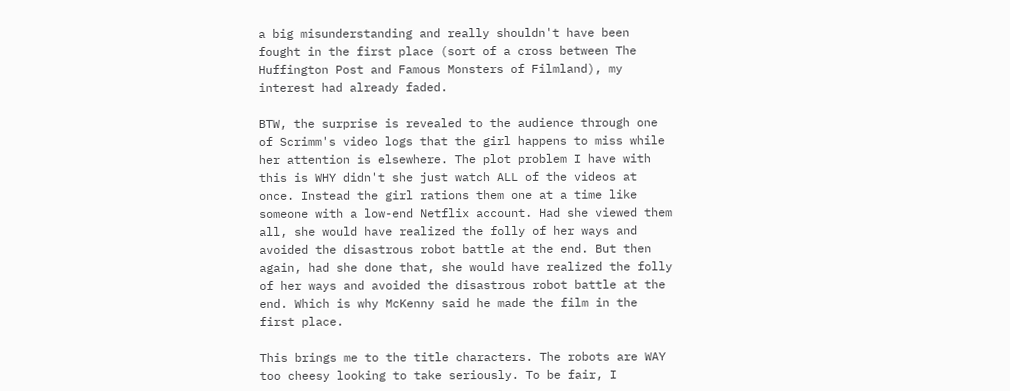a big misunderstanding and really shouldn't have been fought in the first place (sort of a cross between The Huffington Post and Famous Monsters of Filmland), my interest had already faded.

BTW, the surprise is revealed to the audience through one of Scrimm's video logs that the girl happens to miss while her attention is elsewhere. The plot problem I have with this is WHY didn't she just watch ALL of the videos at once. Instead the girl rations them one at a time like someone with a low-end Netflix account. Had she viewed them all, she would have realized the folly of her ways and avoided the disastrous robot battle at the end. But then again, had she done that, she would have realized the folly of her ways and avoided the disastrous robot battle at the end. Which is why McKenny said he made the film in the first place.

This brings me to the title characters. The robots are WAY too cheesy looking to take seriously. To be fair, I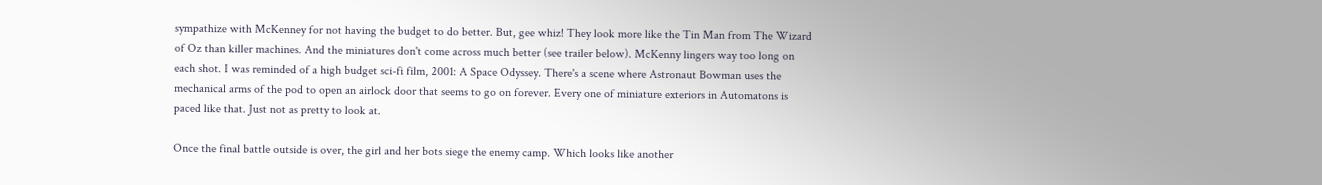sympathize with McKenney for not having the budget to do better. But, gee whiz! They look more like the Tin Man from The Wizard of Oz than killer machines. And the miniatures don't come across much better (see trailer below). McKenny lingers way too long on each shot. I was reminded of a high budget sci-fi film, 2001: A Space Odyssey. There's a scene where Astronaut Bowman uses the mechanical arms of the pod to open an airlock door that seems to go on forever. Every one of miniature exteriors in Automatons is paced like that. Just not as pretty to look at.

Once the final battle outside is over, the girl and her bots siege the enemy camp. Which looks like another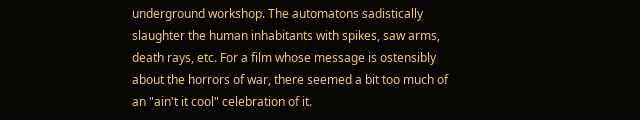underground workshop. The automatons sadistically slaughter the human inhabitants with spikes, saw arms, death rays, etc. For a film whose message is ostensibly about the horrors of war, there seemed a bit too much of an "ain't it cool" celebration of it.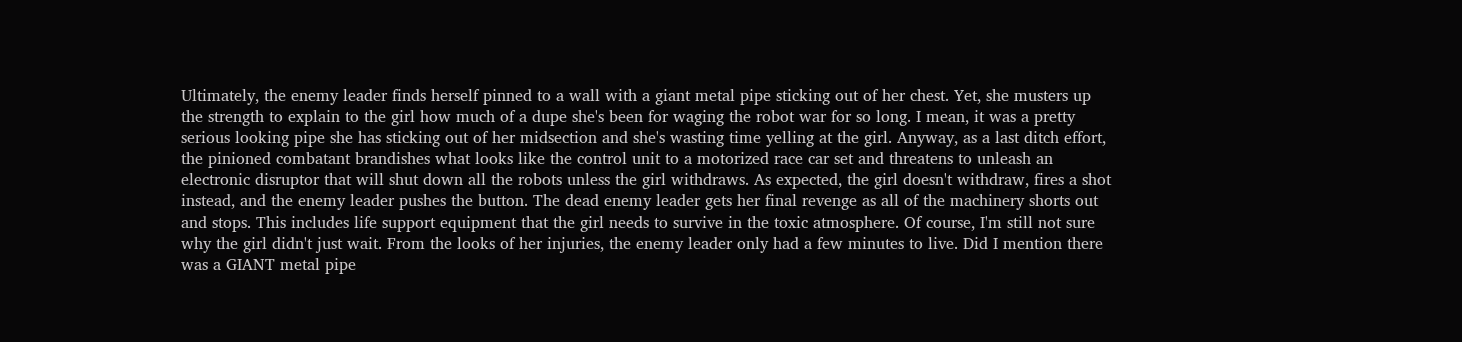Ultimately, the enemy leader finds herself pinned to a wall with a giant metal pipe sticking out of her chest. Yet, she musters up the strength to explain to the girl how much of a dupe she's been for waging the robot war for so long. I mean, it was a pretty serious looking pipe she has sticking out of her midsection and she's wasting time yelling at the girl. Anyway, as a last ditch effort, the pinioned combatant brandishes what looks like the control unit to a motorized race car set and threatens to unleash an electronic disruptor that will shut down all the robots unless the girl withdraws. As expected, the girl doesn't withdraw, fires a shot instead, and the enemy leader pushes the button. The dead enemy leader gets her final revenge as all of the machinery shorts out and stops. This includes life support equipment that the girl needs to survive in the toxic atmosphere. Of course, I'm still not sure why the girl didn't just wait. From the looks of her injuries, the enemy leader only had a few minutes to live. Did I mention there was a GIANT metal pipe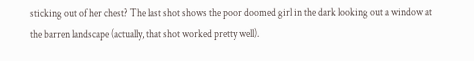sticking out of her chest? The last shot shows the poor doomed girl in the dark looking out a window at the barren landscape (actually, that shot worked pretty well).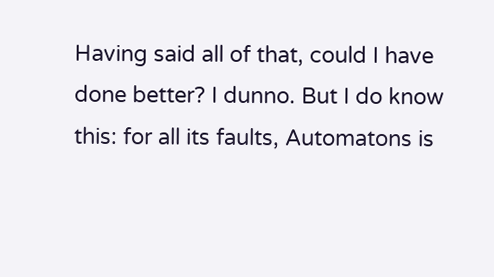Having said all of that, could I have done better? I dunno. But I do know this: for all its faults, Automatons is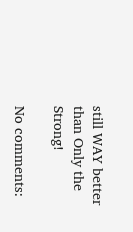still WAY better than Only the Strong!

No comments: